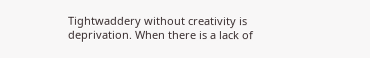Tightwaddery without creativity is deprivation. When there is a lack of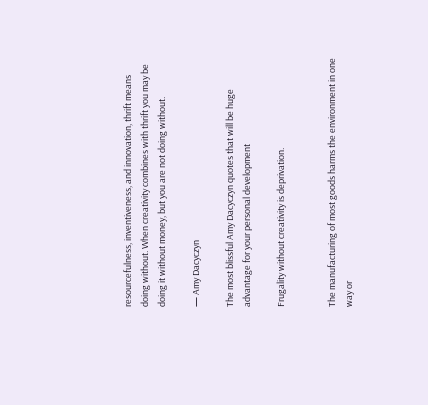resourcefulness, inventiveness, and innovation, thrift means doing without. When creativity combines with thrift you may be doing it without money, but you are not doing without.

— Amy Dacyczyn

The most blissful Amy Dacyczyn quotes that will be huge advantage for your personal development

Frugality without creativity is deprivation.


The manufacturing of most goods harms the environment in one way or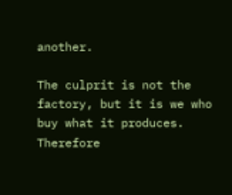another.

The culprit is not the factory, but it is we who buy what it produces. Therefore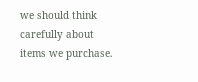we should think carefully about items we purchase.